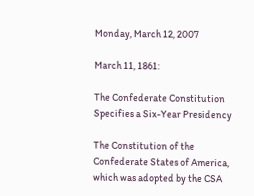Monday, March 12, 2007

March 11, 1861:

The Confederate Constitution Specifies a Six-Year Presidency

The Constitution of the Confederate States of America, which was adopted by the CSA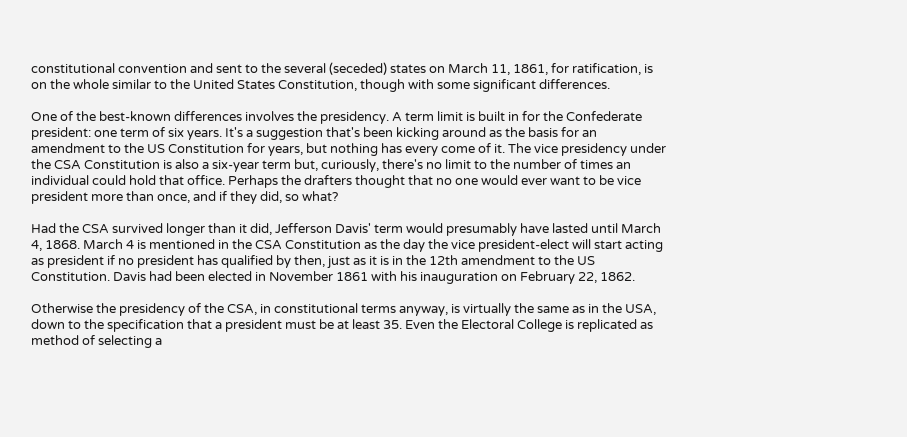constitutional convention and sent to the several (seceded) states on March 11, 1861, for ratification, is on the whole similar to the United States Constitution, though with some significant differences.

One of the best-known differences involves the presidency. A term limit is built in for the Confederate president: one term of six years. It's a suggestion that's been kicking around as the basis for an amendment to the US Constitution for years, but nothing has every come of it. The vice presidency under the CSA Constitution is also a six-year term but, curiously, there's no limit to the number of times an individual could hold that office. Perhaps the drafters thought that no one would ever want to be vice president more than once, and if they did, so what?

Had the CSA survived longer than it did, Jefferson Davis' term would presumably have lasted until March 4, 1868. March 4 is mentioned in the CSA Constitution as the day the vice president-elect will start acting as president if no president has qualified by then, just as it is in the 12th amendment to the US Constitution. Davis had been elected in November 1861 with his inauguration on February 22, 1862.

Otherwise the presidency of the CSA, in constitutional terms anyway, is virtually the same as in the USA, down to the specification that a president must be at least 35. Even the Electoral College is replicated as method of selecting a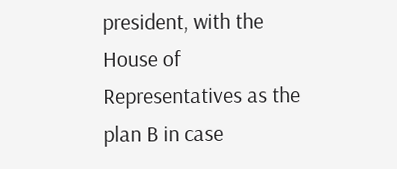president, with the House of Representatives as the plan B in case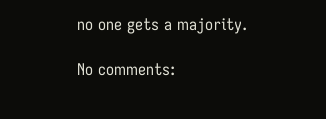no one gets a majority.

No comments: